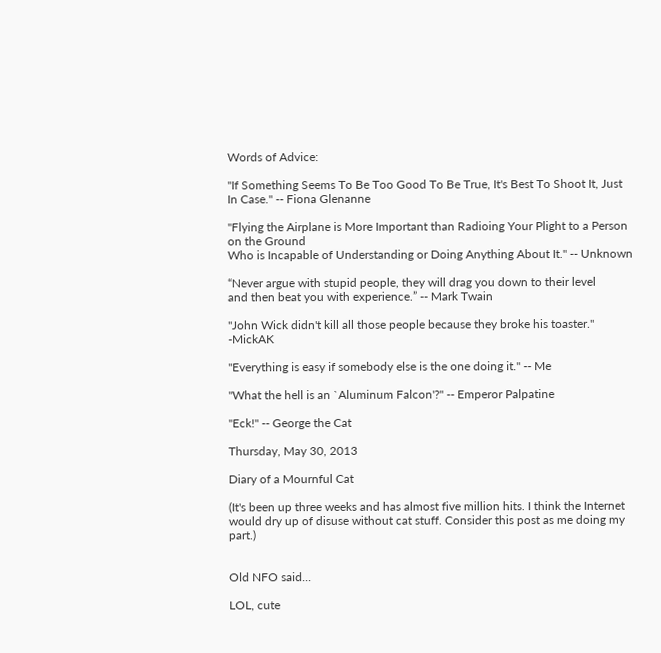Words of Advice:

"If Something Seems To Be Too Good To Be True, It's Best To Shoot It, Just In Case." -- Fiona Glenanne

"Flying the Airplane is More Important than Radioing Your Plight to a Person on the Ground
Who is Incapable of Understanding or Doing Anything About It." -- Unknown

“Never argue with stupid people, they will drag you down to their level
and then beat you with experience.” -- Mark Twain

"John Wick didn't kill all those people because they broke his toaster." -MickAK

"Everything is easy if somebody else is the one doing it." -- Me

"What the hell is an `Aluminum Falcon'?" -- Emperor Palpatine

"Eck!" -- George the Cat

Thursday, May 30, 2013

Diary of a Mournful Cat

(It's been up three weeks and has almost five million hits. I think the Internet would dry up of disuse without cat stuff. Consider this post as me doing my part.)


Old NFO said...

LOL, cute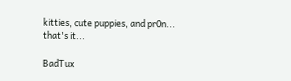kitties, cute puppies, and pr0n... that's it...

BadTux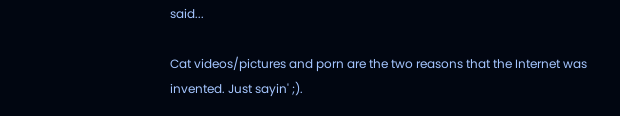said...

Cat videos/pictures and porn are the two reasons that the Internet was invented. Just sayin' ;).